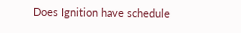Does Ignition have schedule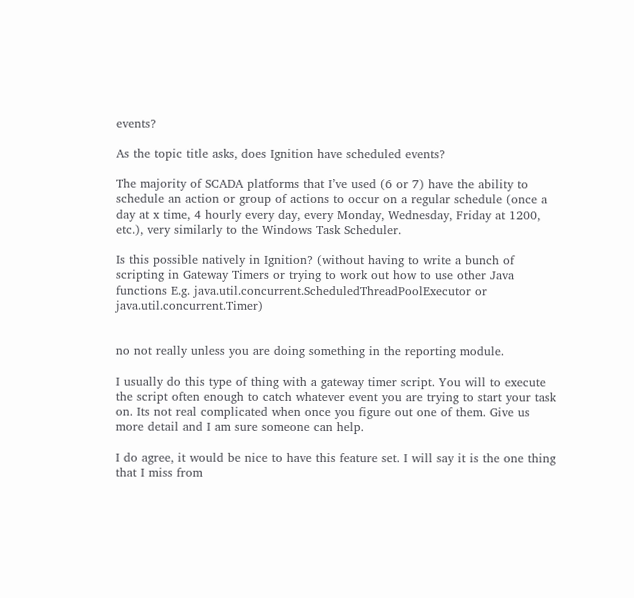events?

As the topic title asks, does Ignition have scheduled events?

The majority of SCADA platforms that I’ve used (6 or 7) have the ability to schedule an action or group of actions to occur on a regular schedule (once a day at x time, 4 hourly every day, every Monday, Wednesday, Friday at 1200, etc.), very similarly to the Windows Task Scheduler.

Is this possible natively in Ignition? (without having to write a bunch of scripting in Gateway Timers or trying to work out how to use other Java functions E.g. java.util.concurrent.ScheduledThreadPoolExecutor or java.util.concurrent.Timer)


no not really unless you are doing something in the reporting module.

I usually do this type of thing with a gateway timer script. You will to execute the script often enough to catch whatever event you are trying to start your task on. Its not real complicated when once you figure out one of them. Give us more detail and I am sure someone can help.

I do agree, it would be nice to have this feature set. I will say it is the one thing that I miss from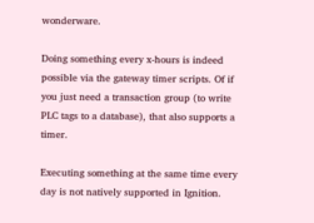wonderware.

Doing something every x-hours is indeed possible via the gateway timer scripts. Of if you just need a transaction group (to write PLC tags to a database), that also supports a timer.

Executing something at the same time every day is not natively supported in Ignition.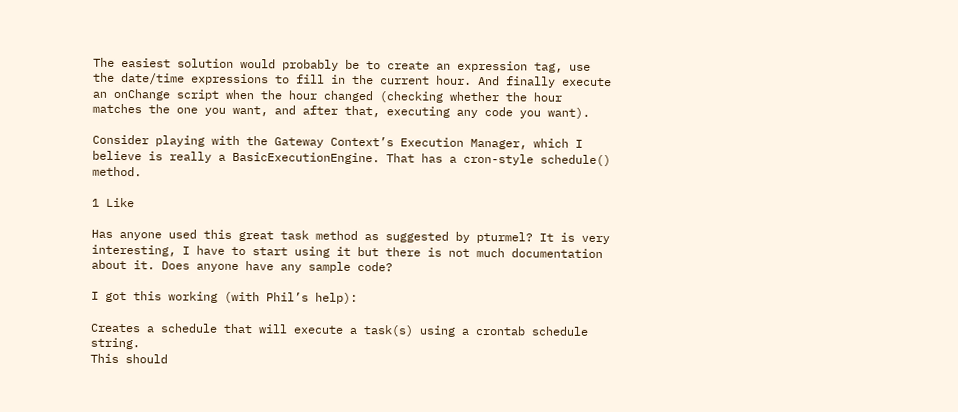The easiest solution would probably be to create an expression tag, use the date/time expressions to fill in the current hour. And finally execute an onChange script when the hour changed (checking whether the hour matches the one you want, and after that, executing any code you want).

Consider playing with the Gateway Context’s Execution Manager, which I believe is really a BasicExecutionEngine. That has a cron-style schedule() method.

1 Like

Has anyone used this great task method as suggested by pturmel? It is very interesting, I have to start using it but there is not much documentation about it. Does anyone have any sample code?

I got this working (with Phil’s help):

Creates a schedule that will execute a task(s) using a crontab schedule string.
This should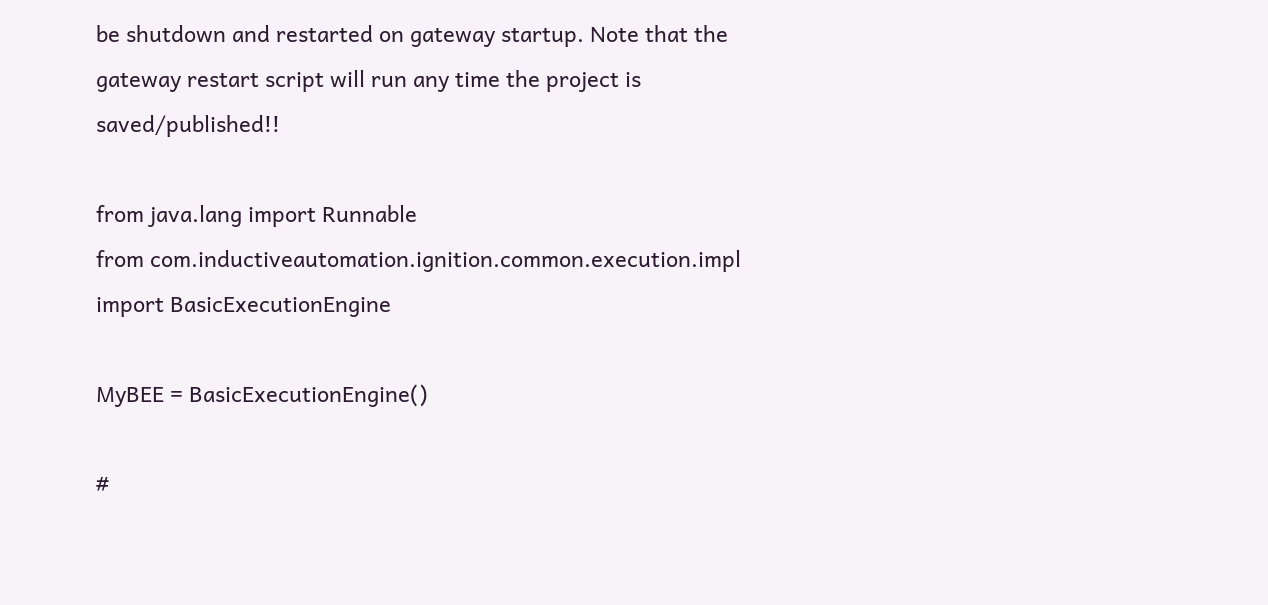be shutdown and restarted on gateway startup. Note that the gateway restart script will run any time the project is saved/published!!

from java.lang import Runnable
from com.inductiveautomation.ignition.common.execution.impl import BasicExecutionEngine

MyBEE = BasicExecutionEngine()

#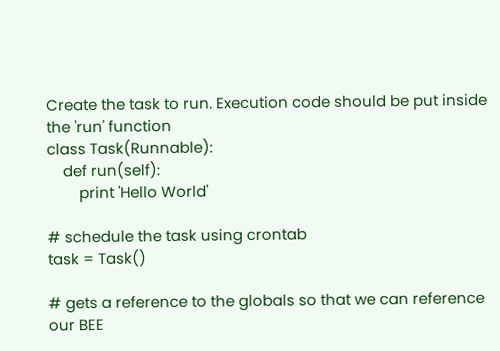Create the task to run. Execution code should be put inside the 'run' function
class Task(Runnable):
    def run(self):
        print 'Hello World'

# schedule the task using crontab
task = Task()

# gets a reference to the globals so that we can reference our BEE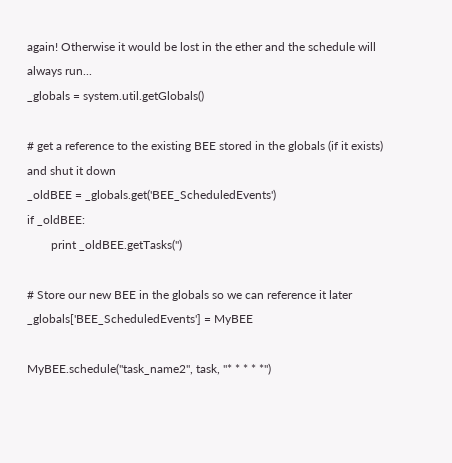again! Otherwise it would be lost in the ether and the schedule will always run...
_globals = system.util.getGlobals()

# get a reference to the existing BEE stored in the globals (if it exists) and shut it down
_oldBEE = _globals.get('BEE_ScheduledEvents')
if _oldBEE:
        print _oldBEE.getTasks('')

# Store our new BEE in the globals so we can reference it later
_globals['BEE_ScheduledEvents'] = MyBEE

MyBEE.schedule("task_name2", task, "* * * * *")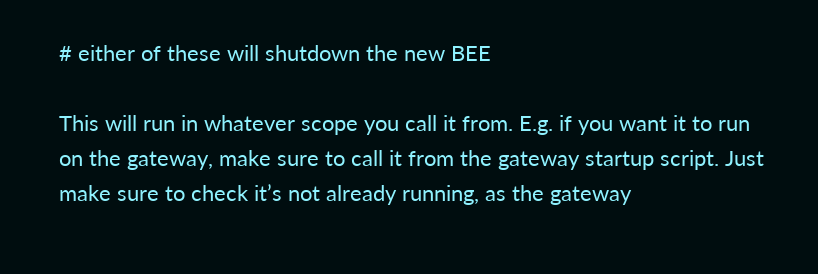# either of these will shutdown the new BEE

This will run in whatever scope you call it from. E.g. if you want it to run on the gateway, make sure to call it from the gateway startup script. Just make sure to check it’s not already running, as the gateway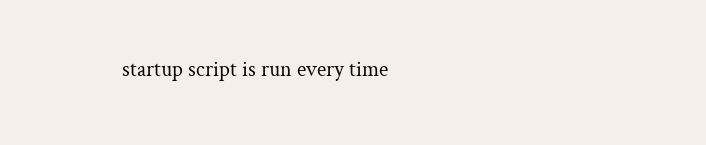startup script is run every time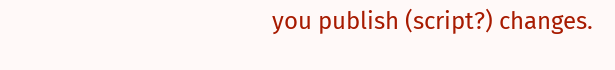you publish (script?) changes.